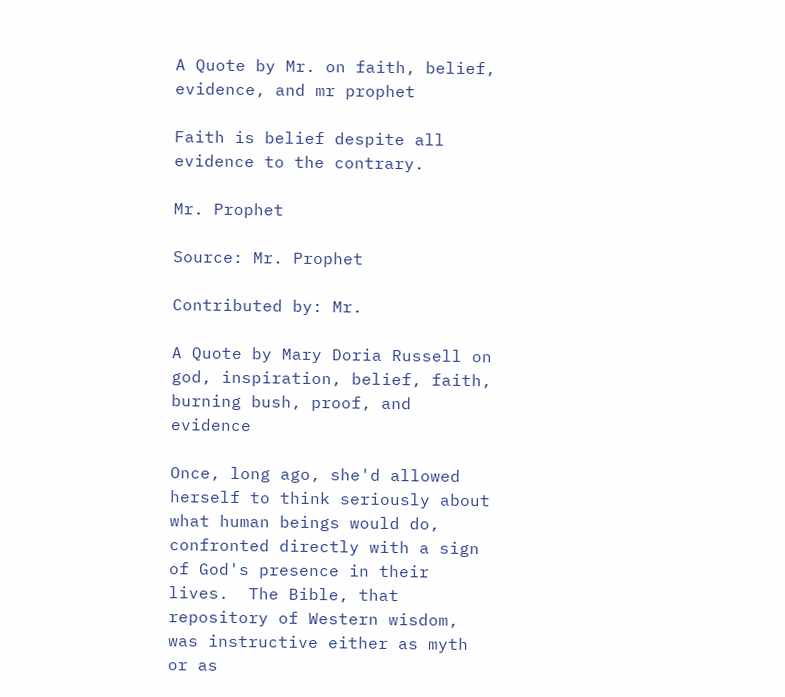A Quote by Mr. on faith, belief, evidence, and mr prophet

Faith is belief despite all evidence to the contrary.

Mr. Prophet

Source: Mr. Prophet

Contributed by: Mr.

A Quote by Mary Doria Russell on god, inspiration, belief, faith, burning bush, proof, and evidence

Once, long ago, she'd allowed herself to think seriously about what human beings would do, confronted directly with a sign of God's presence in their lives.  The Bible, that repository of Western wisdom, was instructive either as myth or as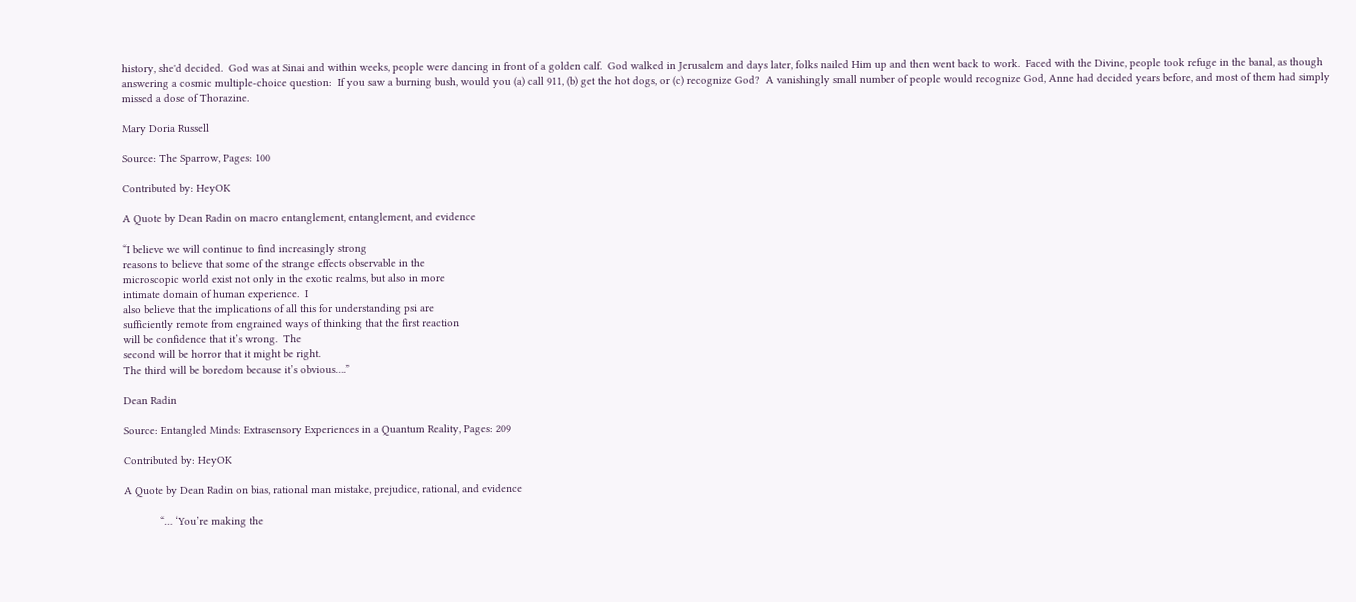history, she'd decided.  God was at Sinai and within weeks, people were dancing in front of a golden calf.  God walked in Jerusalem and days later, folks nailed Him up and then went back to work.  Faced with the Divine, people took refuge in the banal, as though answering a cosmic multiple-choice question:  If you saw a burning bush, would you (a) call 911, (b) get the hot dogs, or (c) recognize God?  A vanishingly small number of people would recognize God, Anne had decided years before, and most of them had simply missed a dose of Thorazine.

Mary Doria Russell

Source: The Sparrow, Pages: 100

Contributed by: HeyOK

A Quote by Dean Radin on macro entanglement, entanglement, and evidence

“I believe we will continue to find increasingly strong
reasons to believe that some of the strange effects observable in the
microscopic world exist not only in the exotic realms, but also in more
intimate domain of human experience.  I
also believe that the implications of all this for understanding psi are
sufficiently remote from engrained ways of thinking that the first reaction
will be confidence that it’s wrong.  The
second will be horror that it might be right.
The third will be boredom because it’s obvious….”

Dean Radin

Source: Entangled Minds: Extrasensory Experiences in a Quantum Reality, Pages: 209

Contributed by: HeyOK

A Quote by Dean Radin on bias, rational man mistake, prejudice, rational, and evidence

            “… ‘You’re making the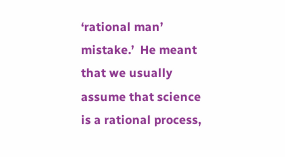‘rational man’ mistake.’  He meant that we usually assume that science is a rational process,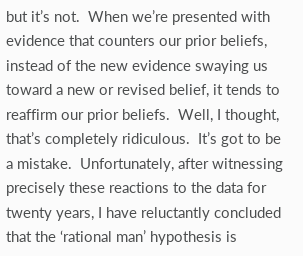but it’s not.  When we’re presented with evidence that counters our prior beliefs, instead of the new evidence swaying us toward a new or revised belief, it tends to reaffirm our prior beliefs.  Well, I thought, that’s completely ridiculous.  It’s got to be a mistake.  Unfortunately, after witnessing precisely these reactions to the data for twenty years, I have reluctantly concluded that the ‘rational man’ hypothesis is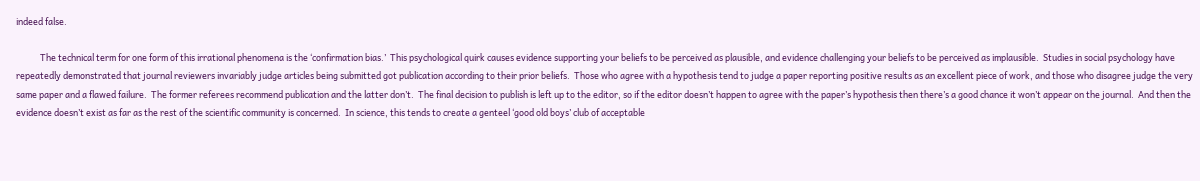indeed false.

            The technical term for one form of this irrational phenomena is the ‘confirmation bias.’  This psychological quirk causes evidence supporting your beliefs to be perceived as plausible, and evidence challenging your beliefs to be perceived as implausible.  Studies in social psychology have repeatedly demonstrated that journal reviewers invariably judge articles being submitted got publication according to their prior beliefs.  Those who agree with a hypothesis tend to judge a paper reporting positive results as an excellent piece of work, and those who disagree judge the very same paper and a flawed failure.  The former referees recommend publication and the latter don’t.  The final decision to publish is left up to the editor, so if the editor doesn’t happen to agree with the paper’s hypothesis then there’s a good chance it won’t appear on the journal.  And then the evidence doesn’t exist as far as the rest of the scientific community is concerned.  In science, this tends to create a genteel ‘good old boys’ club of acceptable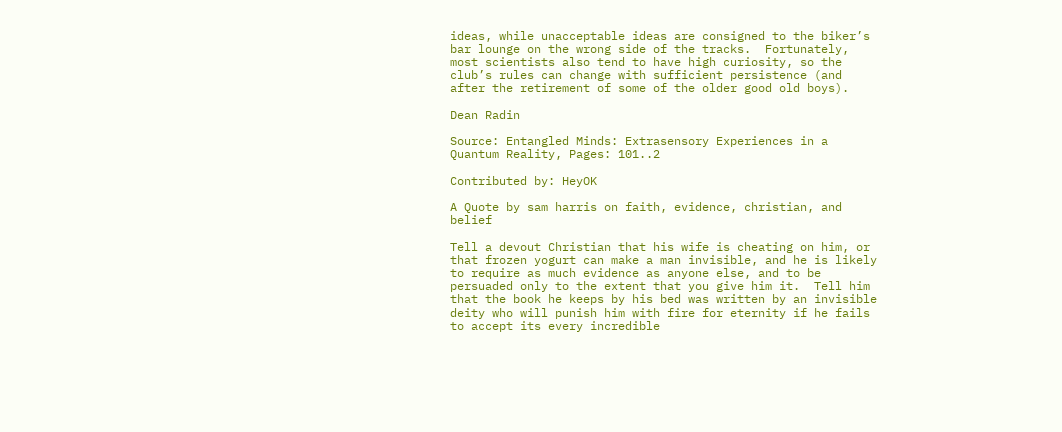ideas, while unacceptable ideas are consigned to the biker’s bar lounge on the wrong side of the tracks.  Fortunately, most scientists also tend to have high curiosity, so the club’s rules can change with sufficient persistence (and after the retirement of some of the older good old boys).

Dean Radin

Source: Entangled Minds: Extrasensory Experiences in a Quantum Reality, Pages: 101..2

Contributed by: HeyOK

A Quote by sam harris on faith, evidence, christian, and belief

Tell a devout Christian that his wife is cheating on him, or that frozen yogurt can make a man invisible, and he is likely to require as much evidence as anyone else, and to be persuaded only to the extent that you give him it.  Tell him that the book he keeps by his bed was written by an invisible deity who will punish him with fire for eternity if he fails to accept its every incredible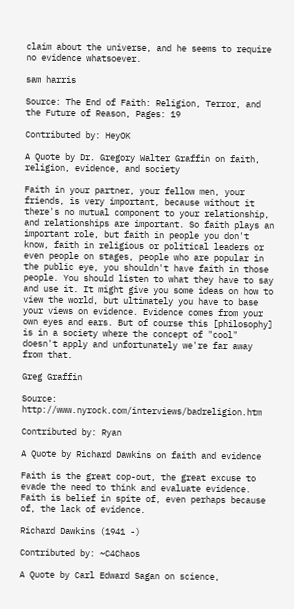claim about the universe, and he seems to require no evidence whatsoever.

sam harris

Source: The End of Faith: Religion, Terror, and the Future of Reason, Pages: 19

Contributed by: HeyOK

A Quote by Dr. Gregory Walter Graffin on faith, religion, evidence, and society

Faith in your partner, your fellow men, your friends, is very important, because without it there's no mutual component to your relationship, and relationships are important. So faith plays an important role, but faith in people you don't know, faith in religious or political leaders or even people on stages, people who are popular in the public eye, you shouldn't have faith in those people. You should listen to what they have to say and use it. It might give you some ideas on how to view the world, but ultimately you have to base your views on evidence. Evidence comes from your own eyes and ears. But of course this [philosophy] is in a society where the concept of "cool" doesn't apply and unfortunately we're far away from that.

Greg Graffin

Source: http://www.nyrock.com/interviews/badreligion.htm

Contributed by: Ryan

A Quote by Richard Dawkins on faith and evidence

Faith is the great cop-out, the great excuse to evade the need to think and evaluate evidence. Faith is belief in spite of, even perhaps because of, the lack of evidence.

Richard Dawkins (1941 -)

Contributed by: ~C4Chaos

A Quote by Carl Edward Sagan on science,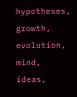hypotheses, growth, evolution, mind, ideas,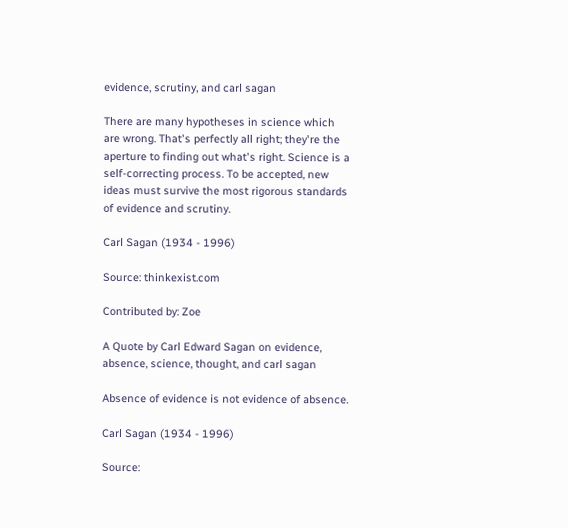evidence, scrutiny, and carl sagan

There are many hypotheses in science which are wrong. That's perfectly all right; they're the aperture to finding out what's right. Science is a self-correcting process. To be accepted, new ideas must survive the most rigorous standards of evidence and scrutiny.

Carl Sagan (1934 - 1996)

Source: thinkexist.com

Contributed by: Zoe

A Quote by Carl Edward Sagan on evidence, absence, science, thought, and carl sagan

Absence of evidence is not evidence of absence.

Carl Sagan (1934 - 1996)

Source: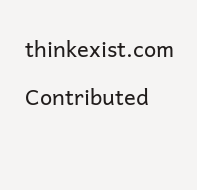thinkexist.com

Contributed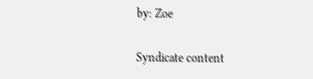by: Zoe

Syndicate content